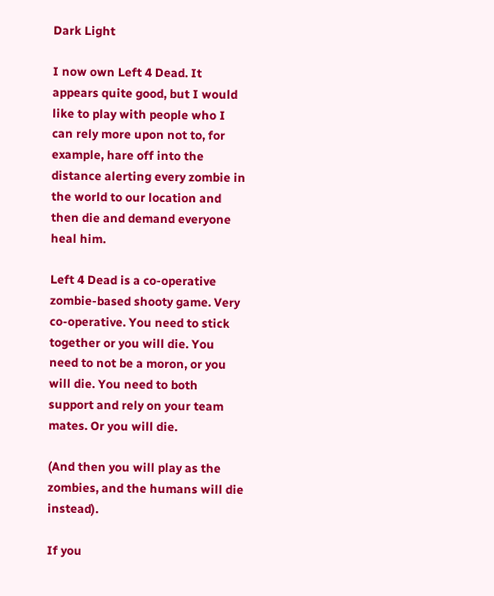Dark Light

I now own Left 4 Dead. It appears quite good, but I would like to play with people who I can rely more upon not to, for example, hare off into the distance alerting every zombie in the world to our location and then die and demand everyone heal him.

Left 4 Dead is a co-operative zombie-based shooty game. Very co-operative. You need to stick together or you will die. You need to not be a moron, or you will die. You need to both support and rely on your team mates. Or you will die.

(And then you will play as the zombies, and the humans will die instead).

If you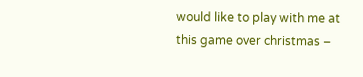would like to play with me at this game over christmas –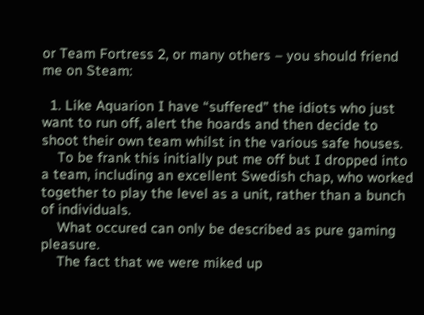or Team Fortress 2, or many others – you should friend me on Steam:

  1. Like Aquarion I have “suffered” the idiots who just want to run off, alert the hoards and then decide to shoot their own team whilst in the various safe houses.
    To be frank this initially put me off but I dropped into a team, including an excellent Swedish chap, who worked together to play the level as a unit, rather than a bunch of individuals.
    What occured can only be described as pure gaming pleasure.
    The fact that we were miked up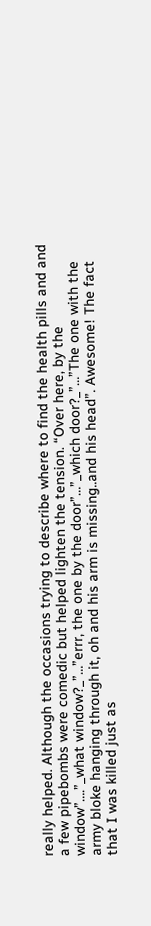really helped. Although the occasions trying to describe where to find the health pills and and a few pipebombs were comedic but helped lighten the tension. “Over here, by the window”….”_what window?_”…”errr, the one by the door”…”_which door?_”…”The one with the army bloke hanging through it, oh and his arm is missing..and his head”. Awesome! The fact that I was killed just as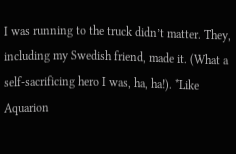I was running to the truck didn’t matter. They, including my Swedish friend, made it. (What a self-sacrificing hero I was, ha, ha!). *Like Aquarion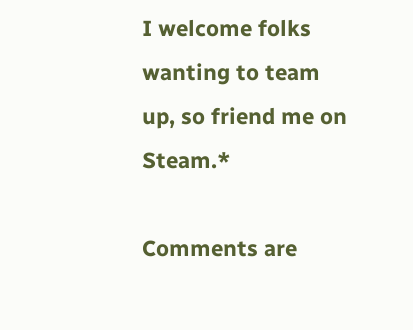I welcome folks wanting to team up, so friend me on Steam.*

Comments are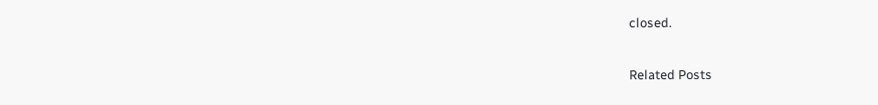closed.

Related Posts